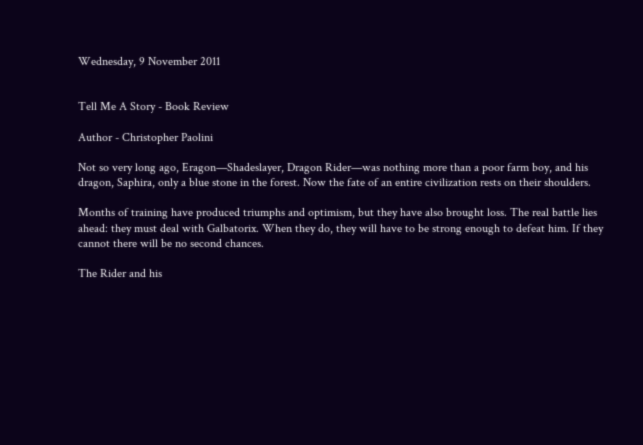Wednesday, 9 November 2011


Tell Me A Story - Book Review

Author - Christopher Paolini

Not so very long ago, Eragon—Shadeslayer, Dragon Rider—was nothing more than a poor farm boy, and his dragon, Saphira, only a blue stone in the forest. Now the fate of an entire civilization rests on their shoulders.

Months of training have produced triumphs and optimism, but they have also brought loss. The real battle lies ahead: they must deal with Galbatorix. When they do, they will have to be strong enough to defeat him. If they cannot there will be no second chances.

The Rider and his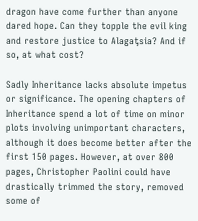dragon have come further than anyone dared hope. Can they topple the evil king and restore justice to Alagaƫsia? And if so, at what cost?

Sadly Inheritance lacks absolute impetus or significance. The opening chapters of Inheritance spend a lot of time on minor plots involving unimportant characters, although it does become better after the first 150 pages. However, at over 800 pages, Christopher Paolini could have drastically trimmed the story, removed some of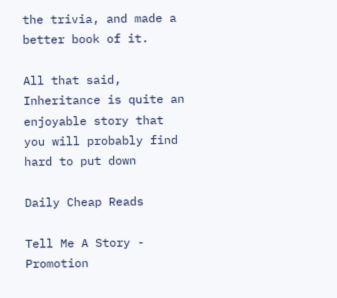the trivia, and made a better book of it.

All that said, Inheritance is quite an enjoyable story that you will probably find hard to put down

Daily Cheap Reads

Tell Me A Story - Promotion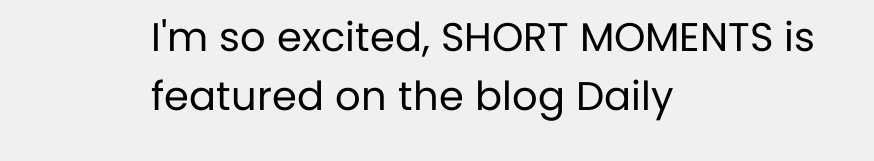I'm so excited, SHORT MOMENTS is featured on the blog Daily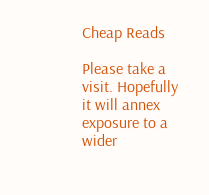Cheap Reads

Please take a visit. Hopefully it will annex exposure to a wider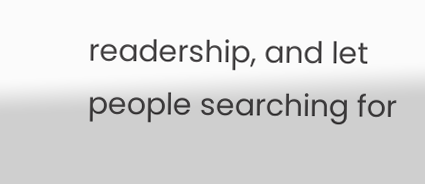readership, and let people searching for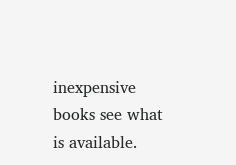inexpensive books see what is available.